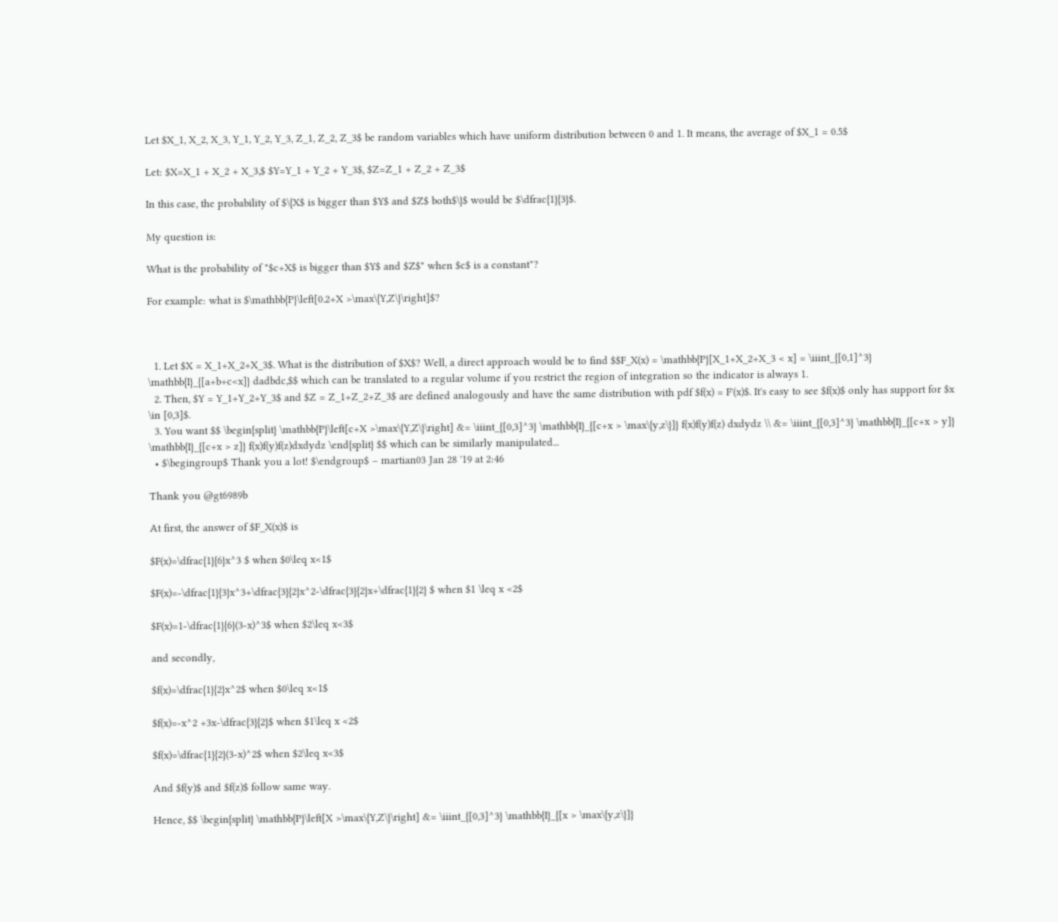Let $X_1, X_2, X_3, Y_1, Y_2, Y_3, Z_1, Z_2, Z_3$ be random variables which have uniform distribution between 0 and 1. It means, the average of $X_1 = 0.5$

Let: $X=X_1 + X_2 + X_3,$ $Y=Y_1 + Y_2 + Y_3$, $Z=Z_1 + Z_2 + Z_3$

In this case, the probability of $\{X$ is bigger than $Y$ and $Z$ both$\}$ would be $\dfrac{1}{3}$.

My question is:

What is the probability of "$c+X$ is bigger than $Y$ and $Z$" when $c$ is a constant"?

For example: what is $\mathbb{P}\left[0.2+X >\max\{Y,Z\}\right]$?



  1. Let $X = X_1+X_2+X_3$. What is the distribution of $X$? Well, a direct approach would be to find $$F_X(x) = \mathbb{P}[X_1+X_2+X_3 < x] = \iiint_{[0,1]^3} \mathbb{I}_{[a+b+c<x]} dadbdc,$$ which can be translated to a regular volume if you restrict the region of integration so the indicator is always 1.
  2. Then, $Y = Y_1+Y_2+Y_3$ and $Z = Z_1+Z_2+Z_3$ are defined analogously and have the same distribution with pdf $f(x) = F'(x)$. It's easy to see $f(x)$ only has support for $x \in [0,3]$.
  3. You want $$ \begin{split} \mathbb{P}\left[c+X >\max\{Y,Z\}\right] &= \iiint_{[0,3]^3} \mathbb{I}_{[c+x > \max\{y,z\}]} f(x)f(y)f(z) dxdydz \\ &= \iiint_{[0,3]^3} \mathbb{I}_{[c+x > y]} \mathbb{I}_{[c+x > z]} f(x)f(y)f(z)dxdydz \end{split} $$ which can be similarly manipulated...
  • $\begingroup$ Thank you a lot! $\endgroup$ – martian03 Jan 28 '19 at 2:46

Thank you @gt6989b

At first, the answer of $F_X(x)$ is

$F(x)=\dfrac{1}{6}x^3 $ when $0\leq x<1$

$F(x)=-\dfrac{1}{3}x^3+\dfrac{3}{2}x^2-\dfrac{3}{2}x+\dfrac{1}{2} $ when $1 \leq x <2$

$F(x)=1-\dfrac{1}{6}(3-x)^3$ when $2\leq x<3$

and secondly,

$f(x)=\dfrac{1}{2}x^2$ when $0\leq x<1$

$f(x)=-x^2 +3x-\dfrac{3}{2}$ when $1\leq x <2$

$f(x)=\dfrac{1}{2}(3-x)^2$ when $2\leq x<3$

And $f(y)$ and $f(z)$ follow same way.

Hence, $$ \begin{split} \mathbb{P}\left[X >\max\{Y,Z\}\right] &= \iiint_{[0,3]^3} \mathbb{I}_{[x > \max\{y,z\}]}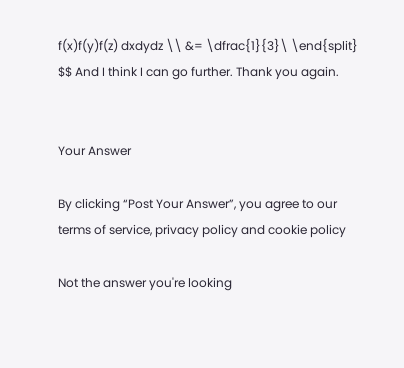f(x)f(y)f(z) dxdydz \\ &= \dfrac{1}{3}\ \end{split} $$ And I think I can go further. Thank you again.


Your Answer

By clicking “Post Your Answer”, you agree to our terms of service, privacy policy and cookie policy

Not the answer you're looking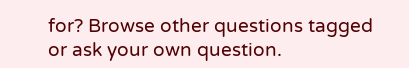for? Browse other questions tagged or ask your own question.